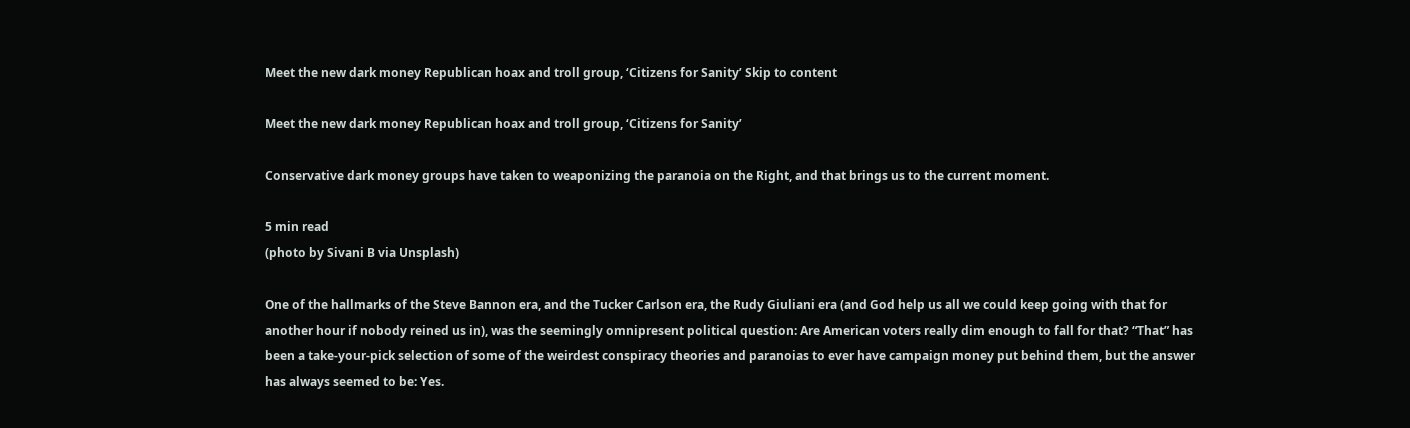Meet the new dark money Republican hoax and troll group, ‘Citizens for Sanity’ Skip to content

Meet the new dark money Republican hoax and troll group, ‘Citizens for Sanity’

Conservative dark money groups have taken to weaponizing the paranoia on the Right, and that brings us to the current moment.

5 min read
(photo by Sivani B via Unsplash)

One of the hallmarks of the Steve Bannon era, and the Tucker Carlson era, the Rudy Giuliani era (and God help us all we could keep going with that for another hour if nobody reined us in), was the seemingly omnipresent political question: Are American voters really dim enough to fall for that? “That” has been a take-your-pick selection of some of the weirdest conspiracy theories and paranoias to ever have campaign money put behind them, but the answer has always seemed to be: Yes.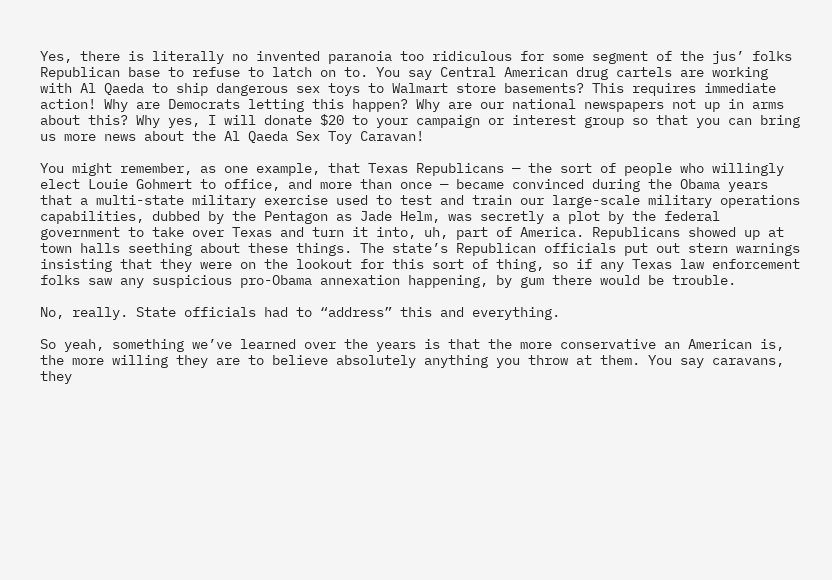Yes, there is literally no invented paranoia too ridiculous for some segment of the jus’ folks Republican base to refuse to latch on to. You say Central American drug cartels are working with Al Qaeda to ship dangerous sex toys to Walmart store basements? This requires immediate action! Why are Democrats letting this happen? Why are our national newspapers not up in arms about this? Why yes, I will donate $20 to your campaign or interest group so that you can bring us more news about the Al Qaeda Sex Toy Caravan!

You might remember, as one example, that Texas Republicans — the sort of people who willingly elect Louie Gohmert to office, and more than once — became convinced during the Obama years that a multi-state military exercise used to test and train our large-scale military operations capabilities, dubbed by the Pentagon as Jade Helm, was secretly a plot by the federal government to take over Texas and turn it into, uh, part of America. Republicans showed up at town halls seething about these things. The state’s Republican officials put out stern warnings insisting that they were on the lookout for this sort of thing, so if any Texas law enforcement folks saw any suspicious pro-Obama annexation happening, by gum there would be trouble.

No, really. State officials had to “address” this and everything.

So yeah, something we’ve learned over the years is that the more conservative an American is, the more willing they are to believe absolutely anything you throw at them. You say caravans, they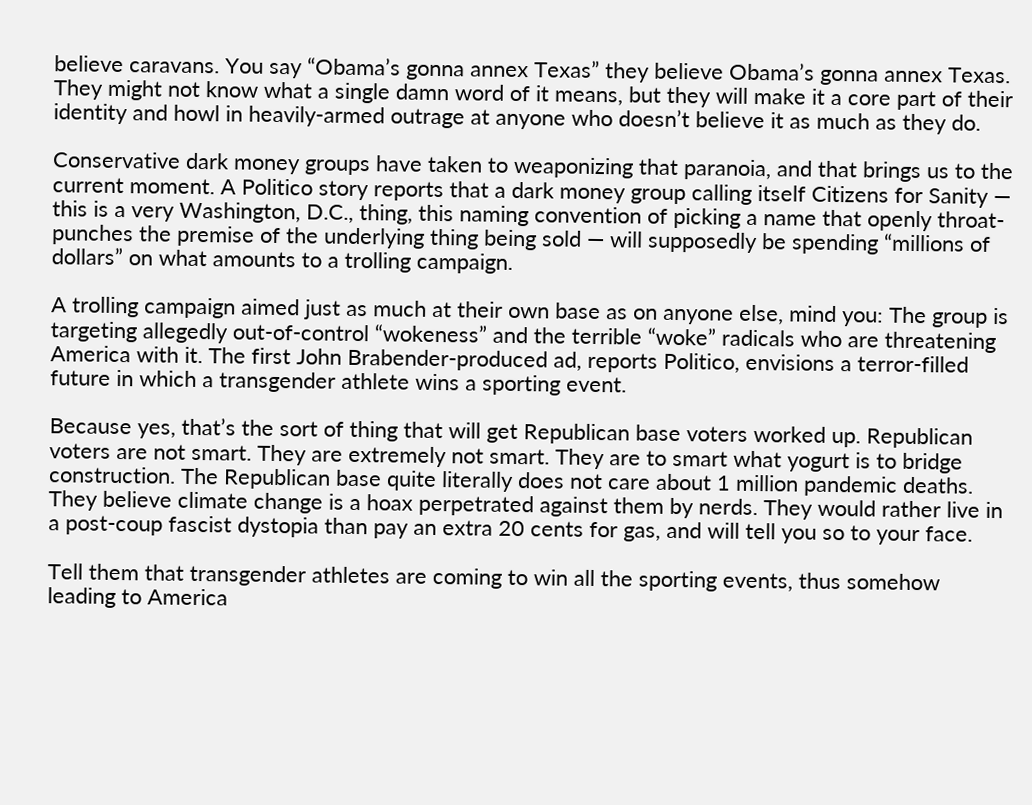believe caravans. You say “Obama’s gonna annex Texas” they believe Obama’s gonna annex Texas. They might not know what a single damn word of it means, but they will make it a core part of their identity and howl in heavily-armed outrage at anyone who doesn’t believe it as much as they do.

Conservative dark money groups have taken to weaponizing that paranoia, and that brings us to the current moment. A Politico story reports that a dark money group calling itself Citizens for Sanity — this is a very Washington, D.C., thing, this naming convention of picking a name that openly throat-punches the premise of the underlying thing being sold — will supposedly be spending “millions of dollars” on what amounts to a trolling campaign.

A trolling campaign aimed just as much at their own base as on anyone else, mind you: The group is targeting allegedly out-of-control “wokeness” and the terrible “woke” radicals who are threatening America with it. The first John Brabender-produced ad, reports Politico, envisions a terror-filled future in which a transgender athlete wins a sporting event.

Because yes, that’s the sort of thing that will get Republican base voters worked up. Republican voters are not smart. They are extremely not smart. They are to smart what yogurt is to bridge construction. The Republican base quite literally does not care about 1 million pandemic deaths. They believe climate change is a hoax perpetrated against them by nerds. They would rather live in a post-coup fascist dystopia than pay an extra 20 cents for gas, and will tell you so to your face.

Tell them that transgender athletes are coming to win all the sporting events, thus somehow leading to America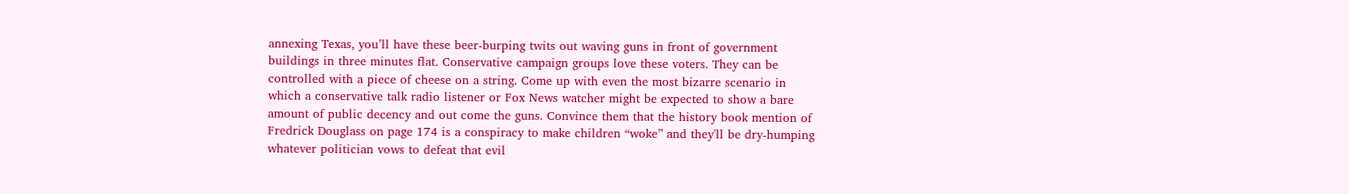annexing Texas, you’ll have these beer-burping twits out waving guns in front of government buildings in three minutes flat. Conservative campaign groups love these voters. They can be controlled with a piece of cheese on a string. Come up with even the most bizarre scenario in which a conservative talk radio listener or Fox News watcher might be expected to show a bare amount of public decency and out come the guns. Convince them that the history book mention of Fredrick Douglass on page 174 is a conspiracy to make children “woke” and they'll be dry-humping whatever politician vows to defeat that evil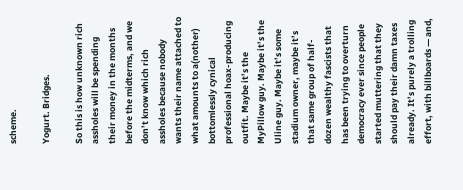scheme.

Yogurt. Bridges.

So this is how unknown rich assholes will be spending their money in the months before the midterms, and we don’t know which rich assholes because nobody wants their name attached to what amounts to a(nother) bottomlessly cynical professional hoax-producing outfit. Maybe it’s the MyPillow guy. Maybe it’s the Uline guy. Maybe it’s some stadium owner, maybe it’s that same group of half-dozen wealthy fascists that has been trying to overturn democracy ever since people started muttering that they should pay their damn taxes already. It’s purely a trolling effort, with billboards — and,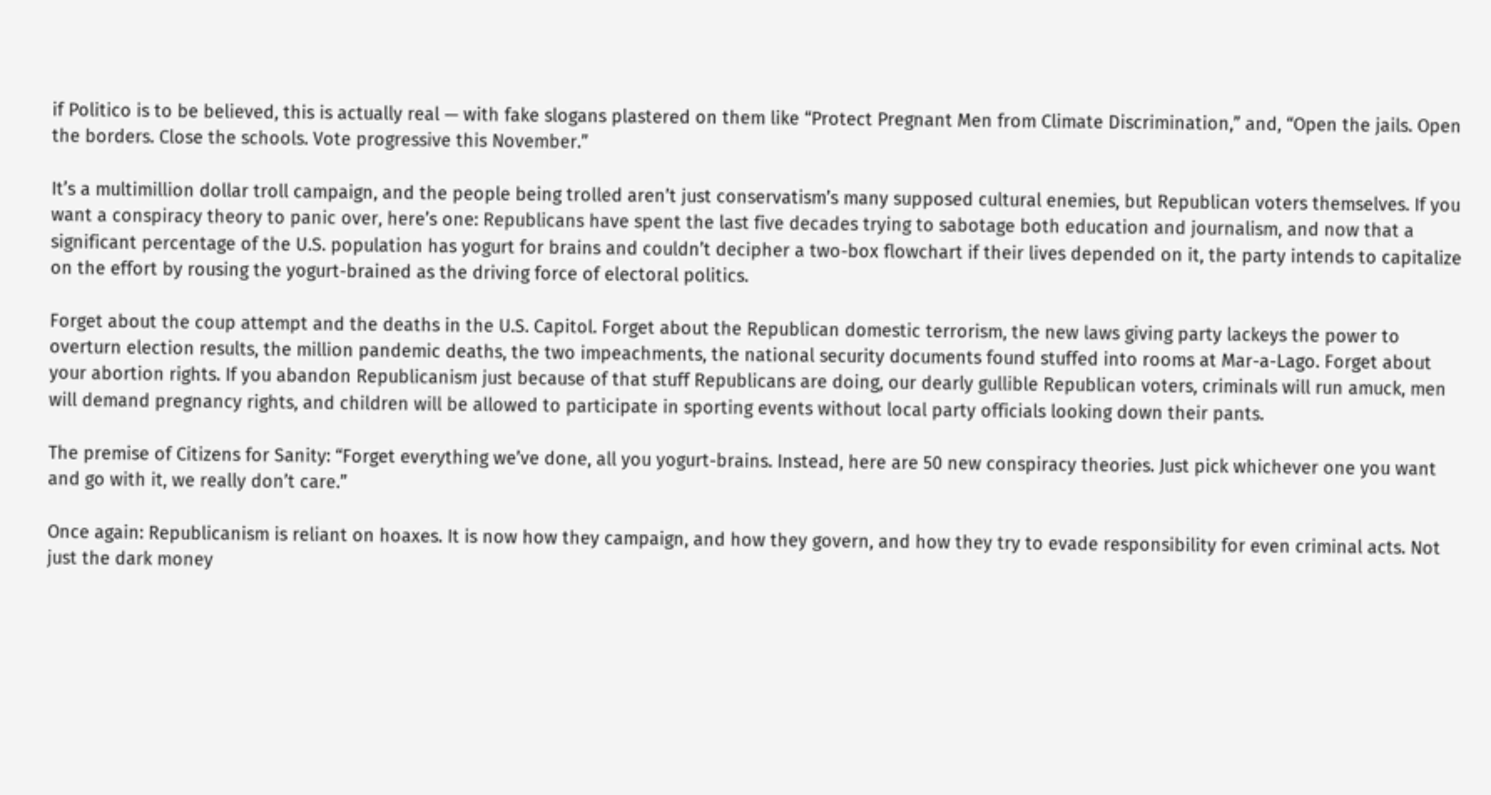if Politico is to be believed, this is actually real — with fake slogans plastered on them like “Protect Pregnant Men from Climate Discrimination,” and, “Open the jails. Open the borders. Close the schools. Vote progressive this November.”

It’s a multimillion dollar troll campaign, and the people being trolled aren’t just conservatism’s many supposed cultural enemies, but Republican voters themselves. If you want a conspiracy theory to panic over, here’s one: Republicans have spent the last five decades trying to sabotage both education and journalism, and now that a significant percentage of the U.S. population has yogurt for brains and couldn’t decipher a two-box flowchart if their lives depended on it, the party intends to capitalize on the effort by rousing the yogurt-brained as the driving force of electoral politics.

Forget about the coup attempt and the deaths in the U.S. Capitol. Forget about the Republican domestic terrorism, the new laws giving party lackeys the power to overturn election results, the million pandemic deaths, the two impeachments, the national security documents found stuffed into rooms at Mar-a-Lago. Forget about your abortion rights. If you abandon Republicanism just because of that stuff Republicans are doing, our dearly gullible Republican voters, criminals will run amuck, men will demand pregnancy rights, and children will be allowed to participate in sporting events without local party officials looking down their pants.

The premise of Citizens for Sanity: “Forget everything we’ve done, all you yogurt-brains. Instead, here are 50 new conspiracy theories. Just pick whichever one you want and go with it, we really don’t care.”

Once again: Republicanism is reliant on hoaxes. It is now how they campaign, and how they govern, and how they try to evade responsibility for even criminal acts. Not just the dark money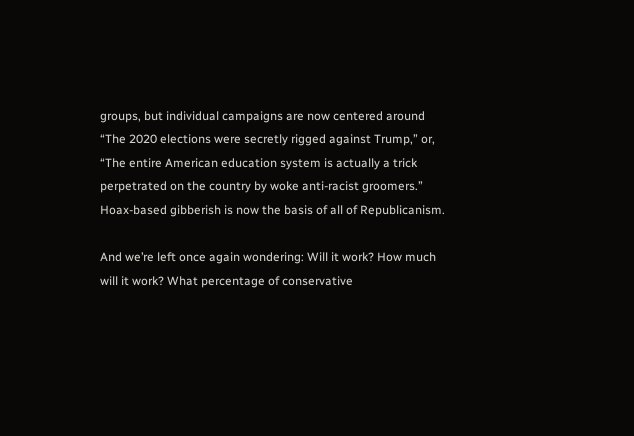groups, but individual campaigns are now centered around “The 2020 elections were secretly rigged against Trump,” or, “The entire American education system is actually a trick perpetrated on the country by woke anti-racist groomers.” Hoax-based gibberish is now the basis of all of Republicanism.

And we’re left once again wondering: Will it work? How much will it work? What percentage of conservative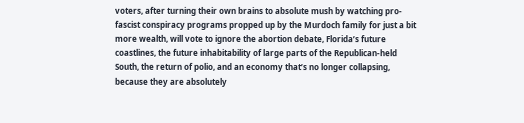voters, after turning their own brains to absolute mush by watching pro-fascist conspiracy programs propped up by the Murdoch family for just a bit more wealth, will vote to ignore the abortion debate, Florida’s future coastlines, the future inhabitability of large parts of the Republican-held South, the return of polio, and an economy that’s no longer collapsing, because they are absolutely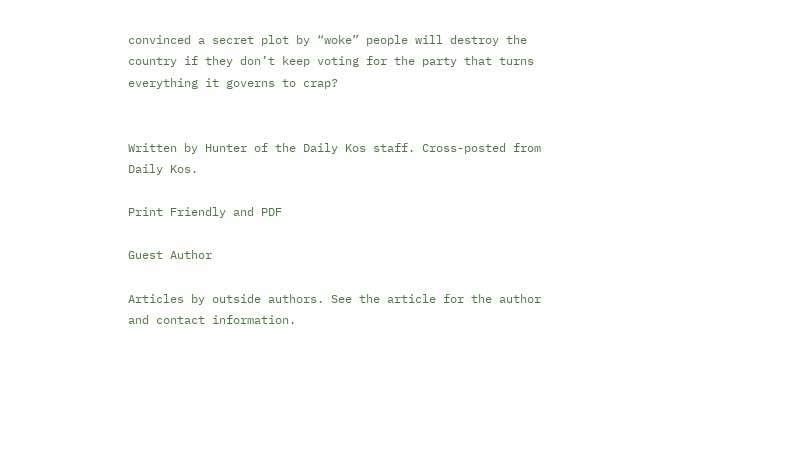convinced a secret plot by “woke” people will destroy the country if they don’t keep voting for the party that turns everything it governs to crap?


Written by Hunter of the Daily Kos staff. Cross-posted from Daily Kos.

Print Friendly and PDF

Guest Author

Articles by outside authors. See the article for the author and contact information.